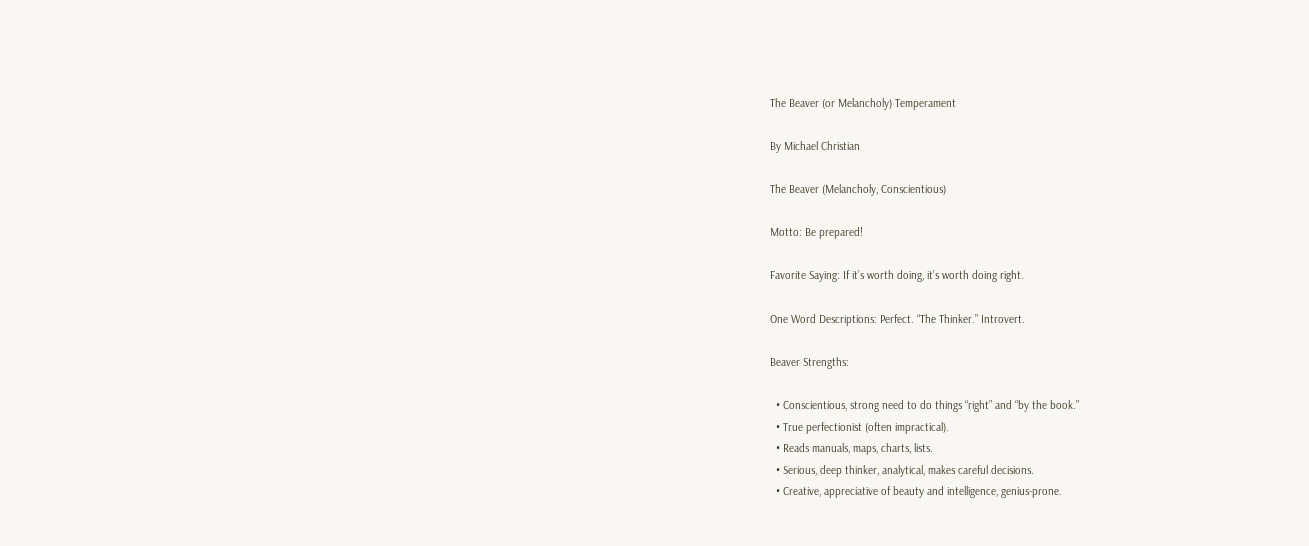The Beaver (or Melancholy) Temperament

By Michael Christian

The Beaver (Melancholy, Conscientious)

Motto: Be prepared!

Favorite Saying: If it’s worth doing, it’s worth doing right.

One Word Descriptions: Perfect. “The Thinker.” Introvert.

Beaver Strengths:

  • Conscientious, strong need to do things “right” and “by the book.”
  • True perfectionist (often impractical).
  • Reads manuals, maps, charts, lists.
  • Serious, deep thinker, analytical, makes careful decisions.
  • Creative, appreciative of beauty and intelligence, genius-prone.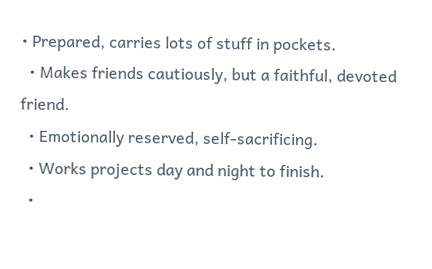• Prepared, carries lots of stuff in pockets.
  • Makes friends cautiously, but a faithful, devoted friend.
  • Emotionally reserved, self-sacrificing.
  • Works projects day and night to finish.
  •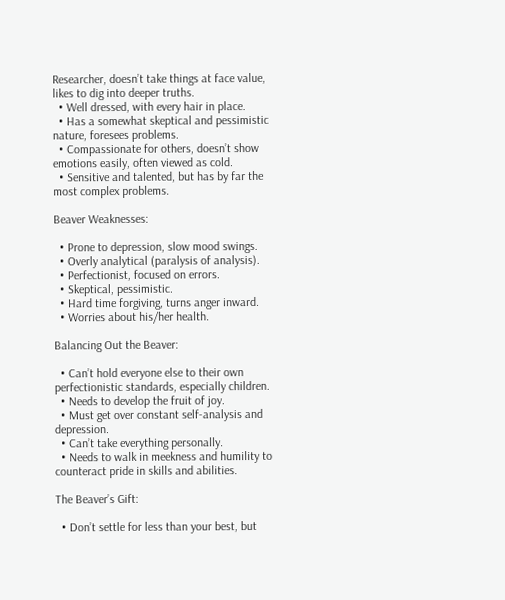Researcher, doesn’t take things at face value, likes to dig into deeper truths.
  • Well dressed, with every hair in place.
  • Has a somewhat skeptical and pessimistic nature, foresees problems.
  • Compassionate for others, doesn’t show emotions easily, often viewed as cold.
  • Sensitive and talented, but has by far the most complex problems.

Beaver Weaknesses:

  • Prone to depression, slow mood swings.
  • Overly analytical (paralysis of analysis).
  • Perfectionist, focused on errors.
  • Skeptical, pessimistic.
  • Hard time forgiving, turns anger inward.
  • Worries about his/her health.

Balancing Out the Beaver:

  • Can’t hold everyone else to their own perfectionistic standards, especially children.
  • Needs to develop the fruit of joy.
  • Must get over constant self-analysis and depression.
  • Can’t take everything personally.
  • Needs to walk in meekness and humility to counteract pride in skills and abilities.

The Beaver’s Gift:

  • Don’t settle for less than your best, but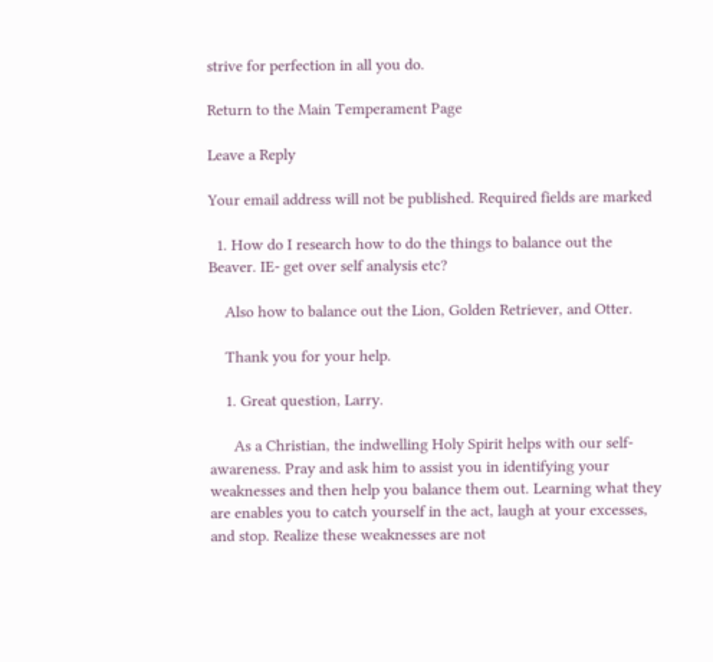strive for perfection in all you do.

Return to the Main Temperament Page

Leave a Reply

Your email address will not be published. Required fields are marked

  1. How do I research how to do the things to balance out the Beaver. IE- get over self analysis etc?

    Also how to balance out the Lion, Golden Retriever, and Otter.

    Thank you for your help.

    1. Great question, Larry.

      As a Christian, the indwelling Holy Spirit helps with our self-awareness. Pray and ask him to assist you in identifying your weaknesses and then help you balance them out. Learning what they are enables you to catch yourself in the act, laugh at your excesses, and stop. Realize these weaknesses are not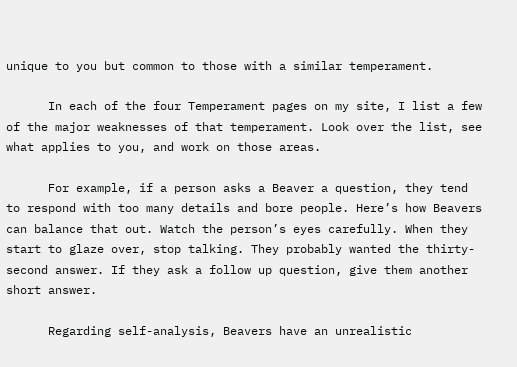unique to you but common to those with a similar temperament.

      In each of the four Temperament pages on my site, I list a few of the major weaknesses of that temperament. Look over the list, see what applies to you, and work on those areas.

      For example, if a person asks a Beaver a question, they tend to respond with too many details and bore people. Here’s how Beavers can balance that out. Watch the person’s eyes carefully. When they start to glaze over, stop talking. They probably wanted the thirty-second answer. If they ask a follow up question, give them another short answer.

      Regarding self-analysis, Beavers have an unrealistic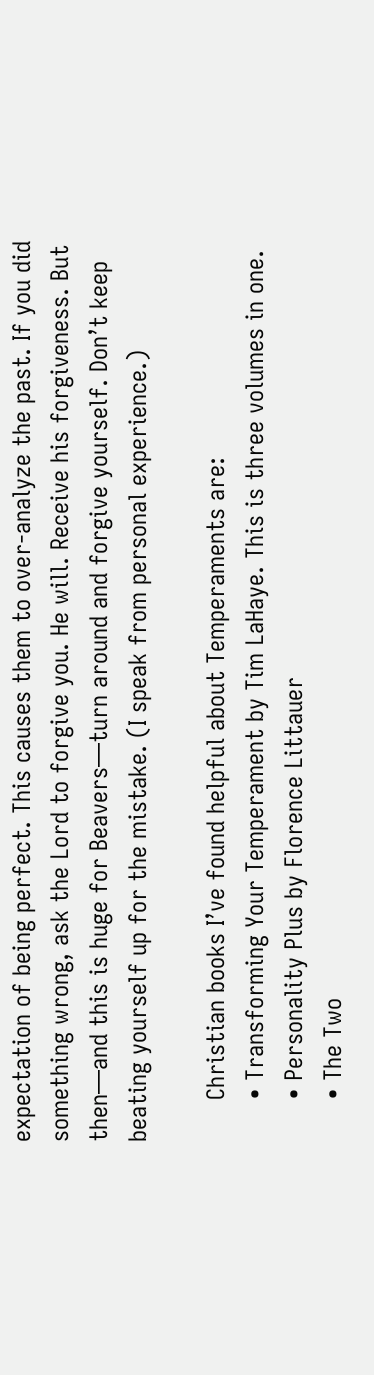expectation of being perfect. This causes them to over-analyze the past. If you did something wrong, ask the Lord to forgive you. He will. Receive his forgiveness. But then—and this is huge for Beavers—turn around and forgive yourself. Don’t keep beating yourself up for the mistake. (I speak from personal experience.)

      Christian books I’ve found helpful about Temperaments are:
      • Transforming Your Temperament by Tim LaHaye. This is three volumes in one.
      • Personality Plus by Florence Littauer
      • The Two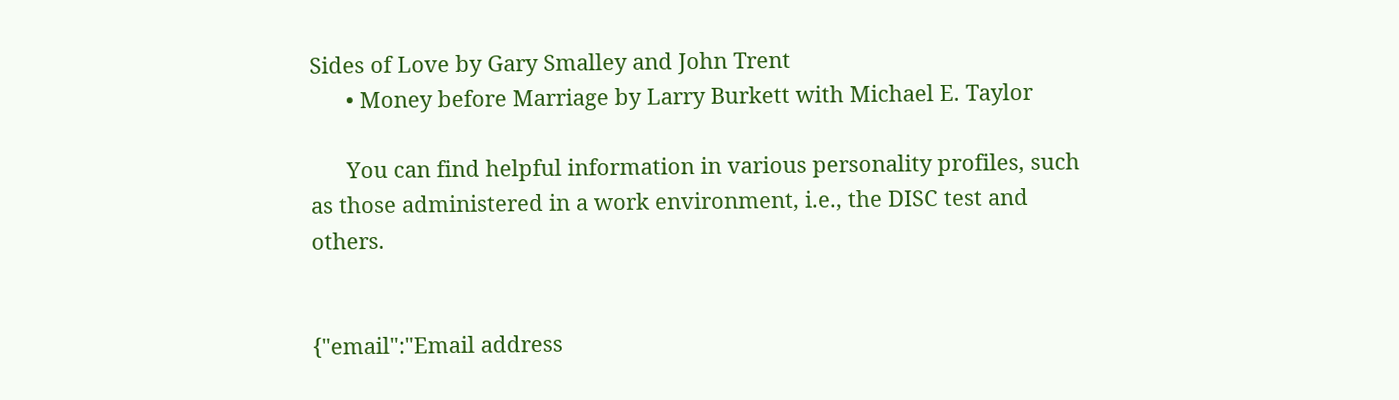Sides of Love by Gary Smalley and John Trent
      • Money before Marriage by Larry Burkett with Michael E. Taylor

      You can find helpful information in various personality profiles, such as those administered in a work environment, i.e., the DISC test and others.


{"email":"Email address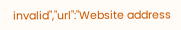invalid","url":"Website address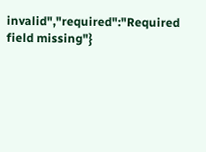invalid","required":"Required field missing"}